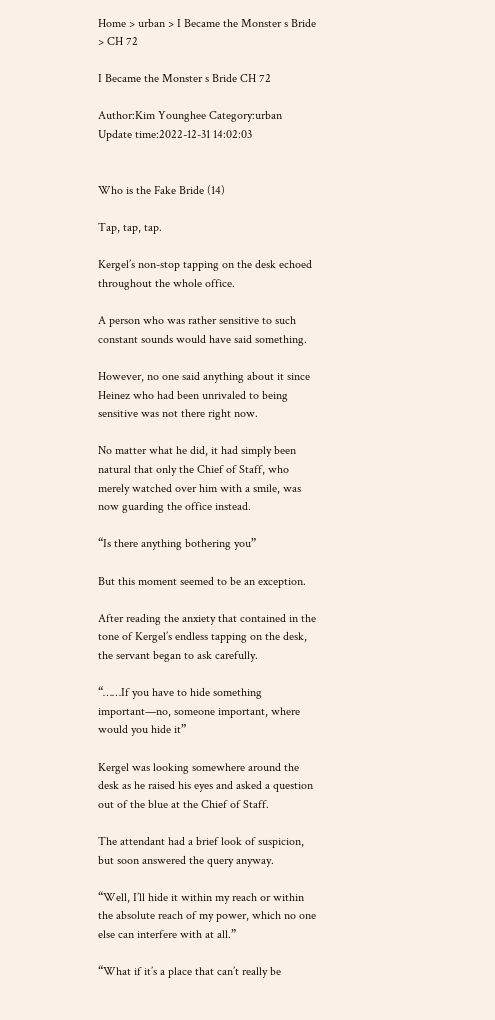Home > urban > I Became the Monster s Bride > CH 72

I Became the Monster s Bride CH 72

Author:Kim Younghee Category:urban Update time:2022-12-31 14:02:03


Who is the Fake Bride (14)

Tap, tap, tap.

Kergel’s non-stop tapping on the desk echoed throughout the whole office.

A person who was rather sensitive to such constant sounds would have said something.

However, no one said anything about it since Heinez who had been unrivaled to being sensitive was not there right now.

No matter what he did, it had simply been natural that only the Chief of Staff, who merely watched over him with a smile, was now guarding the office instead.

“Is there anything bothering you”

But this moment seemed to be an exception.

After reading the anxiety that contained in the tone of Kergel’s endless tapping on the desk, the servant began to ask carefully.

“……If you have to hide something important—no, someone important, where would you hide it”

Kergel was looking somewhere around the desk as he raised his eyes and asked a question out of the blue at the Chief of Staff.

The attendant had a brief look of suspicion, but soon answered the query anyway.

“Well, I’ll hide it within my reach or within the absolute reach of my power, which no one else can interfere with at all.”

“What if it’s a place that can’t really be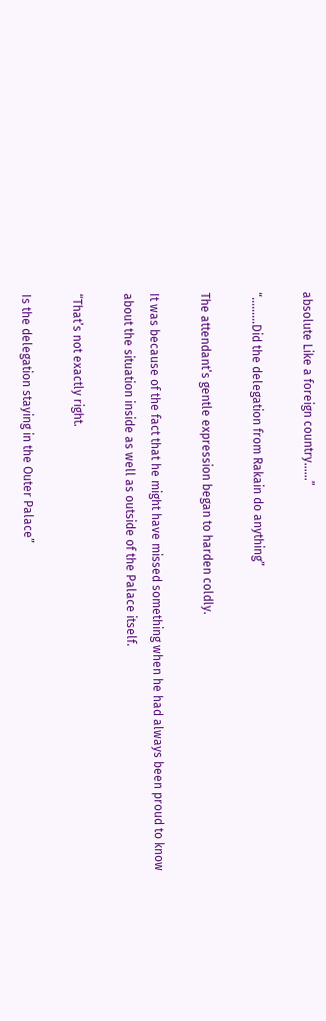absolute Like a foreign country……”

“………Did the delegation from Rakain do anything”

The attendant’s gentle expression began to harden coldly.

It was because of the fact that he might have missed something when he had always been proud to know about the situation inside as well as outside of the Palace itself.

“That’s not exactly right.

Is the delegation staying in the Outer Palace”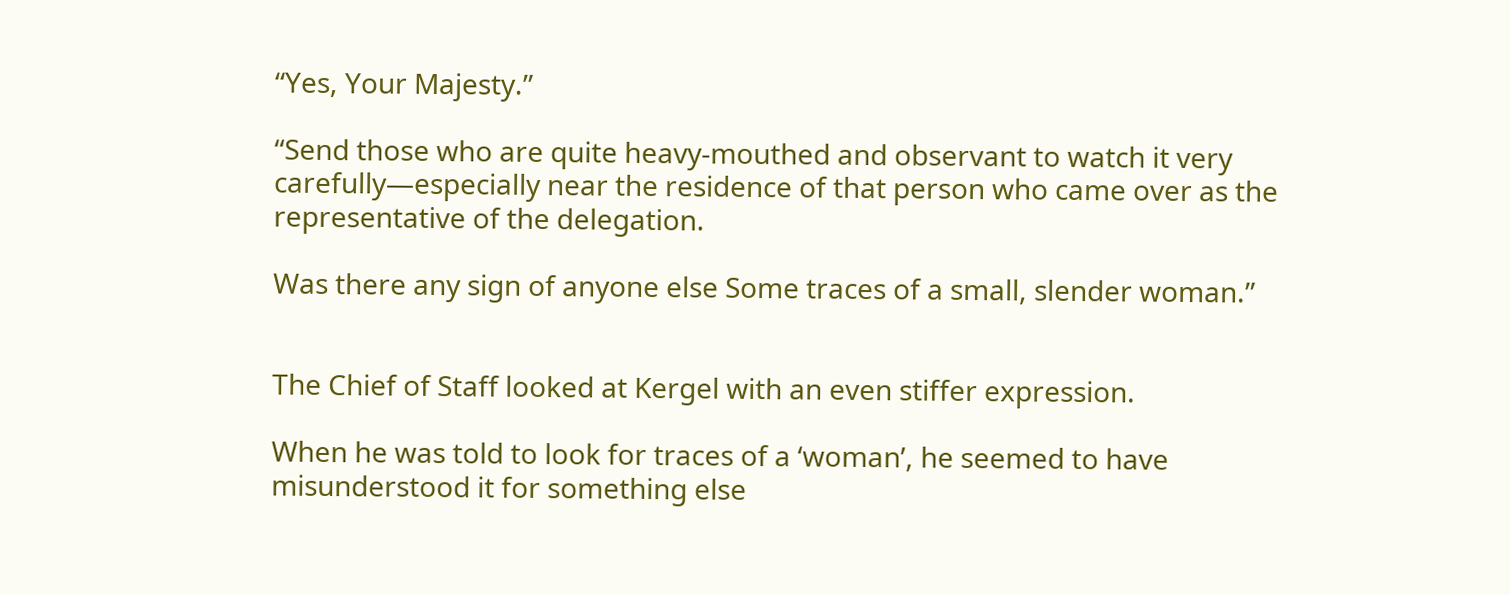“Yes, Your Majesty.”

“Send those who are quite heavy-mouthed and observant to watch it very carefully—especially near the residence of that person who came over as the representative of the delegation.

Was there any sign of anyone else Some traces of a small, slender woman.”


The Chief of Staff looked at Kergel with an even stiffer expression.

When he was told to look for traces of a ‘woman’, he seemed to have misunderstood it for something else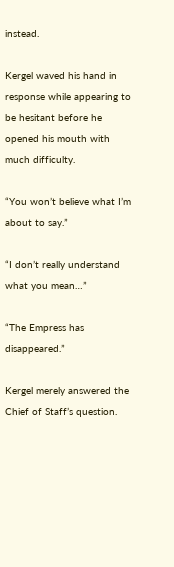instead.

Kergel waved his hand in response while appearing to be hesitant before he opened his mouth with much difficulty.

“You won’t believe what I’m about to say.”

“I don’t really understand what you mean…”

“The Empress has disappeared.”

Kergel merely answered the Chief of Staff’s question.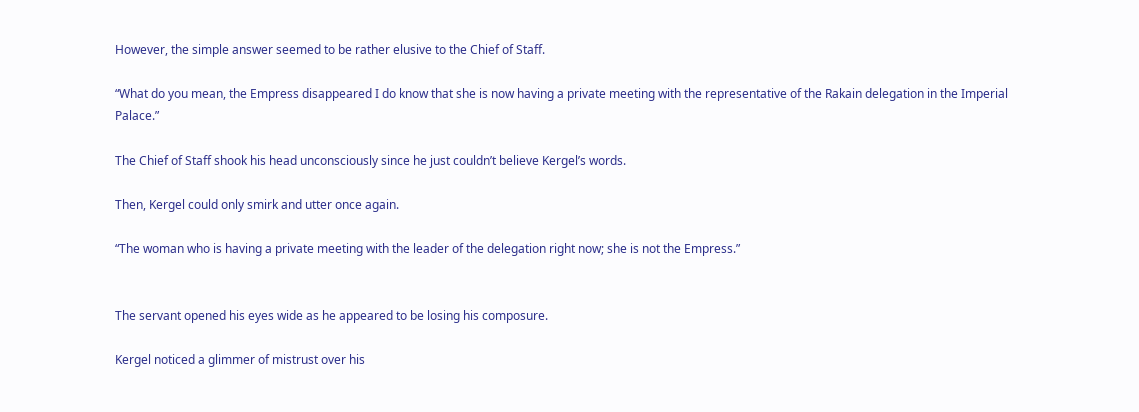However, the simple answer seemed to be rather elusive to the Chief of Staff.

“What do you mean, the Empress disappeared I do know that she is now having a private meeting with the representative of the Rakain delegation in the Imperial Palace.”

The Chief of Staff shook his head unconsciously since he just couldn’t believe Kergel’s words.

Then, Kergel could only smirk and utter once again.

“The woman who is having a private meeting with the leader of the delegation right now; she is not the Empress.”


The servant opened his eyes wide as he appeared to be losing his composure.

Kergel noticed a glimmer of mistrust over his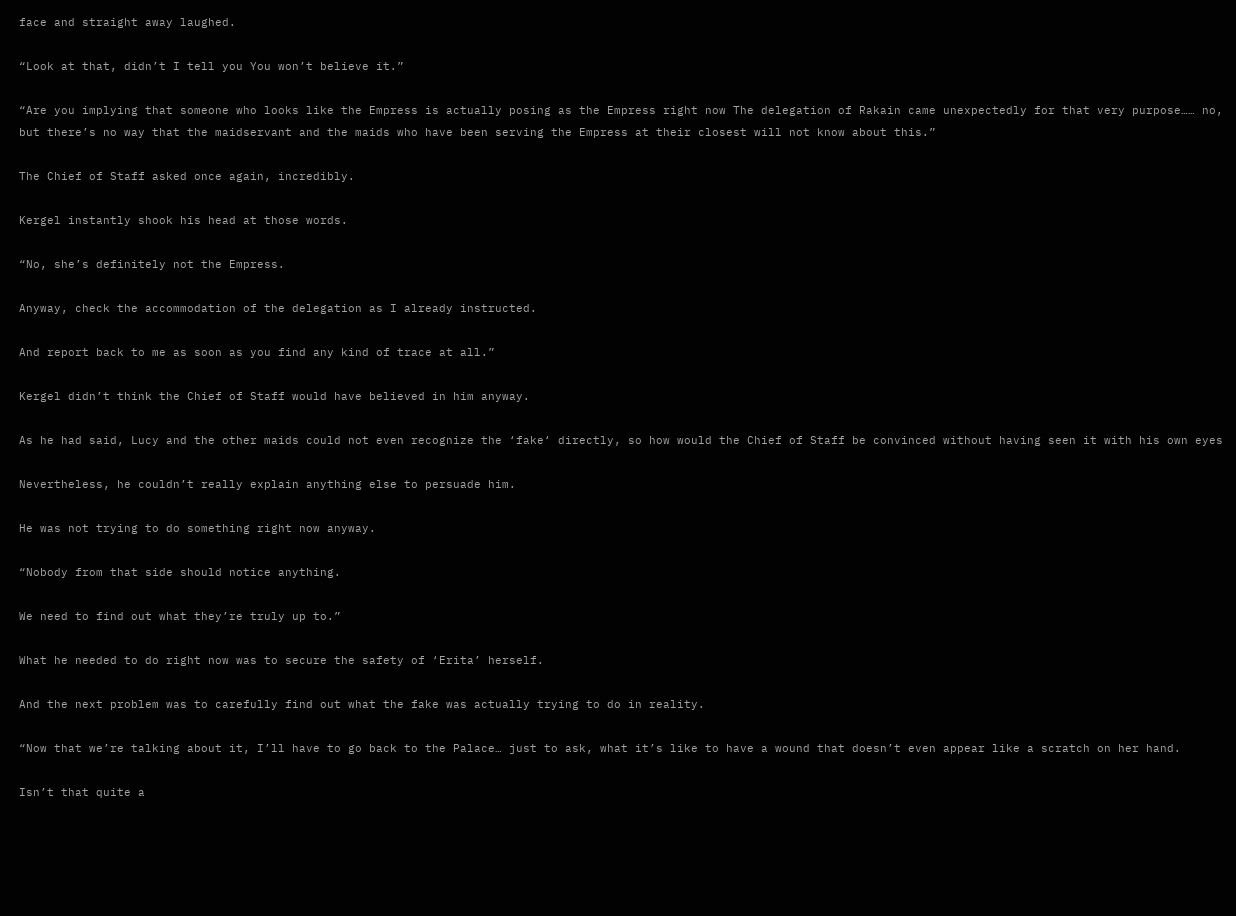face and straight away laughed.

“Look at that, didn’t I tell you You won’t believe it.”

“Are you implying that someone who looks like the Empress is actually posing as the Empress right now The delegation of Rakain came unexpectedly for that very purpose…… no, but there’s no way that the maidservant and the maids who have been serving the Empress at their closest will not know about this.”

The Chief of Staff asked once again, incredibly.

Kergel instantly shook his head at those words.

“No, she’s definitely not the Empress.

Anyway, check the accommodation of the delegation as I already instructed.

And report back to me as soon as you find any kind of trace at all.”

Kergel didn’t think the Chief of Staff would have believed in him anyway.

As he had said, Lucy and the other maids could not even recognize the ‘fake‘ directly, so how would the Chief of Staff be convinced without having seen it with his own eyes

Nevertheless, he couldn’t really explain anything else to persuade him.

He was not trying to do something right now anyway.

“Nobody from that side should notice anything.

We need to find out what they’re truly up to.”

What he needed to do right now was to secure the safety of ‘Erita’ herself.

And the next problem was to carefully find out what the fake was actually trying to do in reality.

“Now that we’re talking about it, I’ll have to go back to the Palace… just to ask, what it’s like to have a wound that doesn’t even appear like a scratch on her hand.

Isn’t that quite a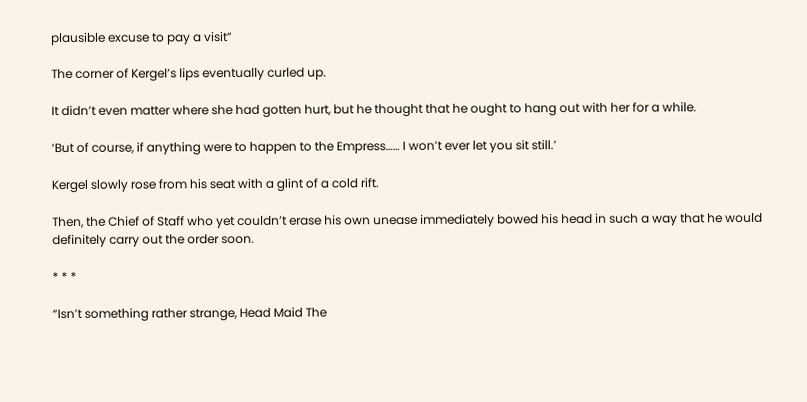plausible excuse to pay a visit”

The corner of Kergel’s lips eventually curled up.

It didn’t even matter where she had gotten hurt, but he thought that he ought to hang out with her for a while.

‘But of course, if anything were to happen to the Empress…… I won’t ever let you sit still.’

Kergel slowly rose from his seat with a glint of a cold rift.

Then, the Chief of Staff who yet couldn’t erase his own unease immediately bowed his head in such a way that he would definitely carry out the order soon.

* * *

“Isn’t something rather strange, Head Maid The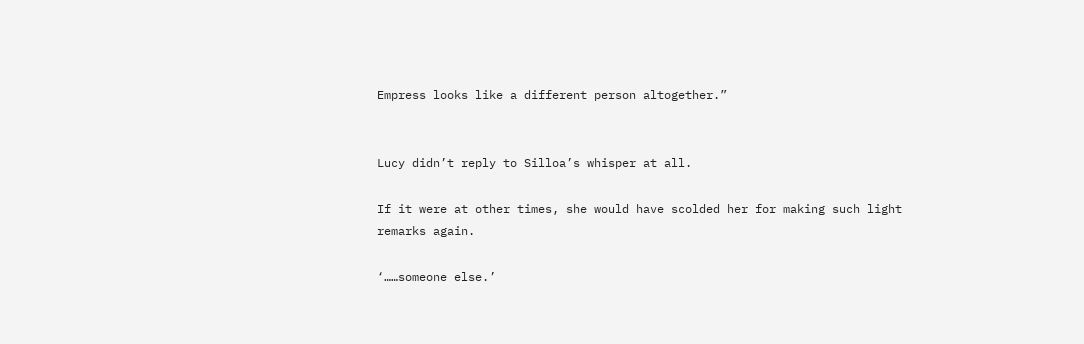Empress looks like a different person altogether.”


Lucy didn’t reply to Silloa’s whisper at all.

If it were at other times, she would have scolded her for making such light remarks again.

‘……someone else.’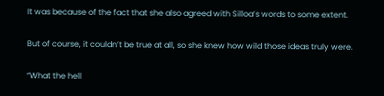It was because of the fact that she also agreed with Silloa’s words to some extent.

But of course, it couldn’t be true at all, so she knew how wild those ideas truly were.

“What the hell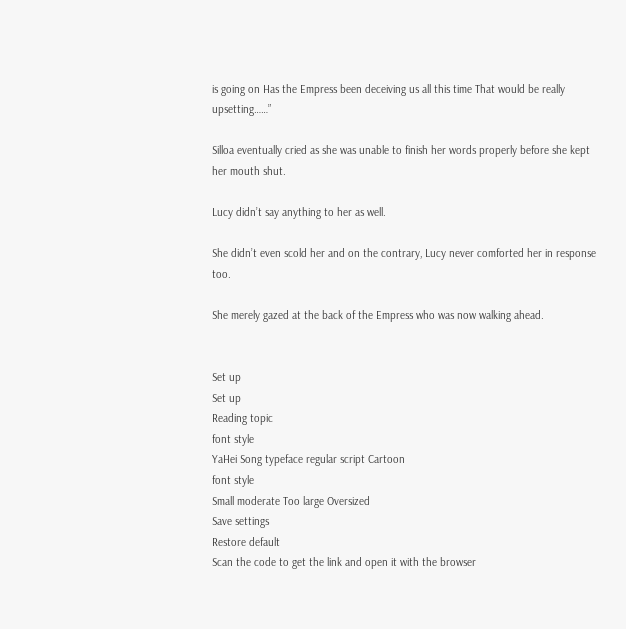is going on Has the Empress been deceiving us all this time That would be really upsetting……”

Silloa eventually cried as she was unable to finish her words properly before she kept her mouth shut.

Lucy didn’t say anything to her as well.

She didn’t even scold her and on the contrary, Lucy never comforted her in response too.

She merely gazed at the back of the Empress who was now walking ahead.


Set up
Set up
Reading topic
font style
YaHei Song typeface regular script Cartoon
font style
Small moderate Too large Oversized
Save settings
Restore default
Scan the code to get the link and open it with the browser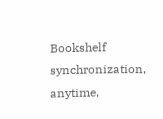Bookshelf synchronization, anytime,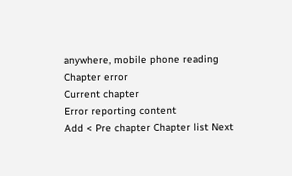anywhere, mobile phone reading
Chapter error
Current chapter
Error reporting content
Add < Pre chapter Chapter list Next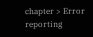chapter > Error reporting